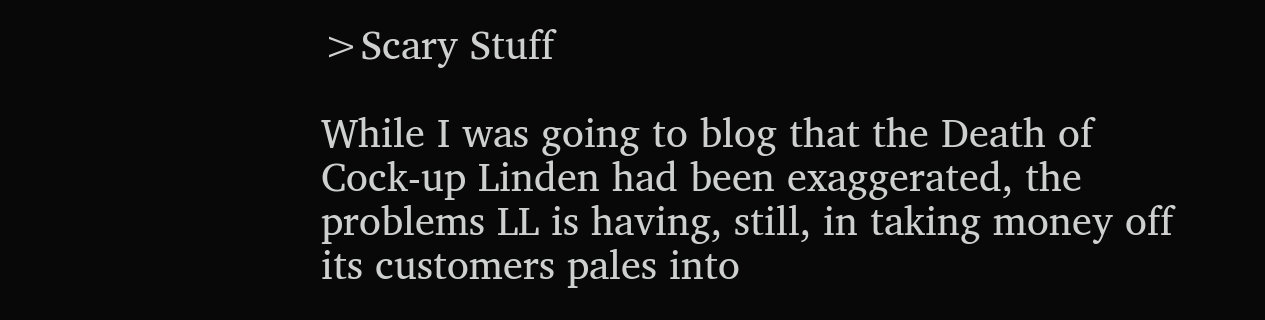>Scary Stuff

While I was going to blog that the Death of Cock-up Linden had been exaggerated, the problems LL is having, still, in taking money off its customers pales into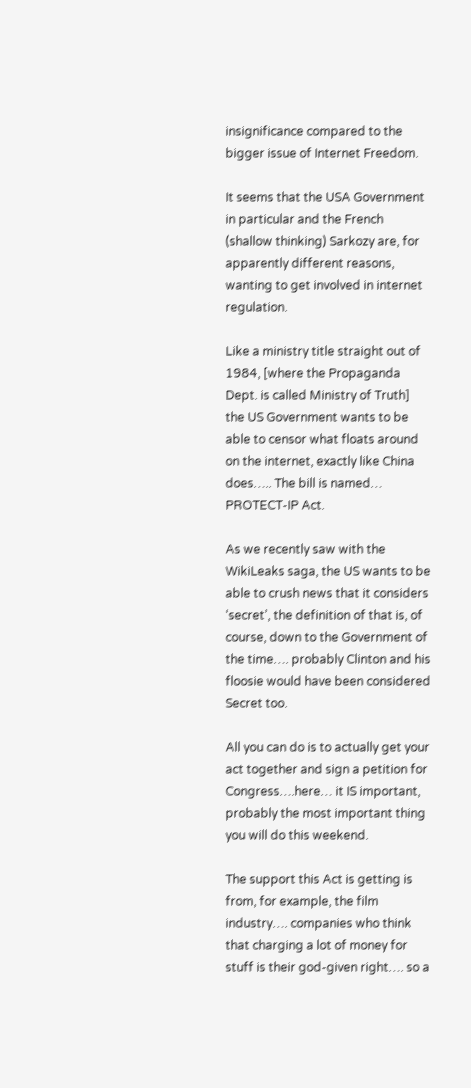insignificance compared to the bigger issue of Internet Freedom.

It seems that the USA Government in particular and the French (shallow thinking) Sarkozy are, for apparently different reasons, wanting to get involved in internet regulation.

Like a ministry title straight out of 1984, [where the Propaganda Dept. is called Ministry of Truth] the US Government wants to be able to censor what floats around on the internet, exactly like China does….. The bill is named… PROTECT-IP Act.

As we recently saw with the WikiLeaks saga, the US wants to be able to crush news that it considers ‘secret’, the definition of that is, of course, down to the Government of the time…. probably Clinton and his floosie would have been considered Secret too.

All you can do is to actually get your act together and sign a petition for Congress….here… it IS important, probably the most important thing you will do this weekend.

The support this Act is getting is from, for example, the film industry…. companies who think that charging a lot of money for stuff is their god-given right…. so a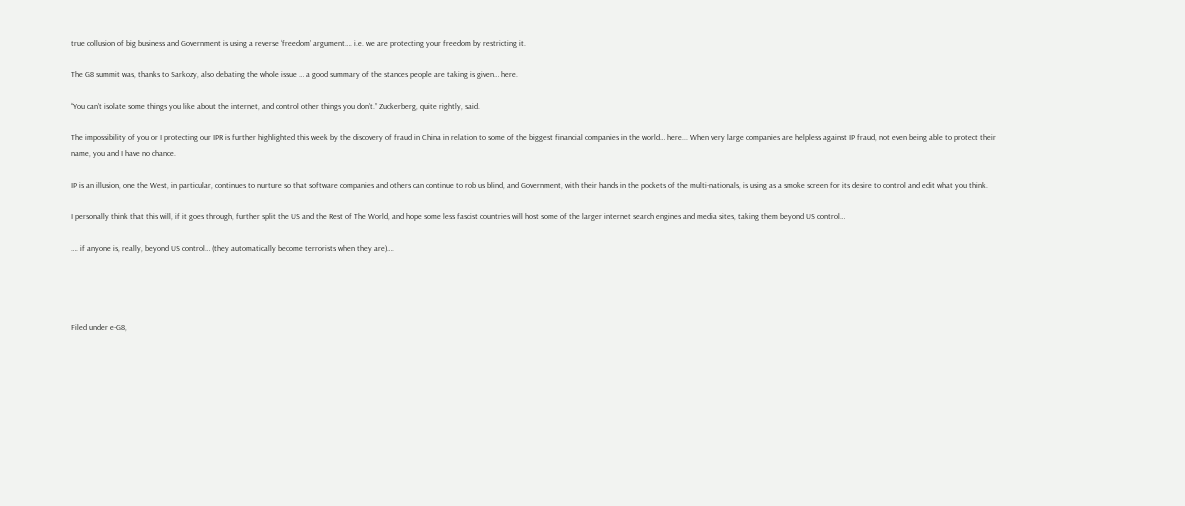true collusion of big business and Government is using a reverse ‘freedom’ argument…. i.e. we are protecting your freedom by restricting it.

The G8 summit was, thanks to Sarkozy, also debating the whole issue … a good summary of the stances people are taking is given… here.

“You can’t isolate some things you like about the internet, and control other things you don’t.” Zuckerberg, quite rightly, said.

The impossibility of you or I protecting our IPR is further highlighted this week by the discovery of fraud in China in relation to some of the biggest financial companies in the world… here... When very large companies are helpless against IP fraud, not even being able to protect their name, you and I have no chance.

IP is an illusion, one the West, in particular, continues to nurture so that software companies and others can continue to rob us blind, and Government, with their hands in the pockets of the multi-nationals, is using as a smoke screen for its desire to control and edit what you think.

I personally think that this will, if it goes through, further split the US and the Rest of The World, and hope some less fascist countries will host some of the larger internet search engines and media sites, taking them beyond US control…

…. if anyone is, really, beyond US control… (they automatically become terrorists when they are)….




Filed under e-G8,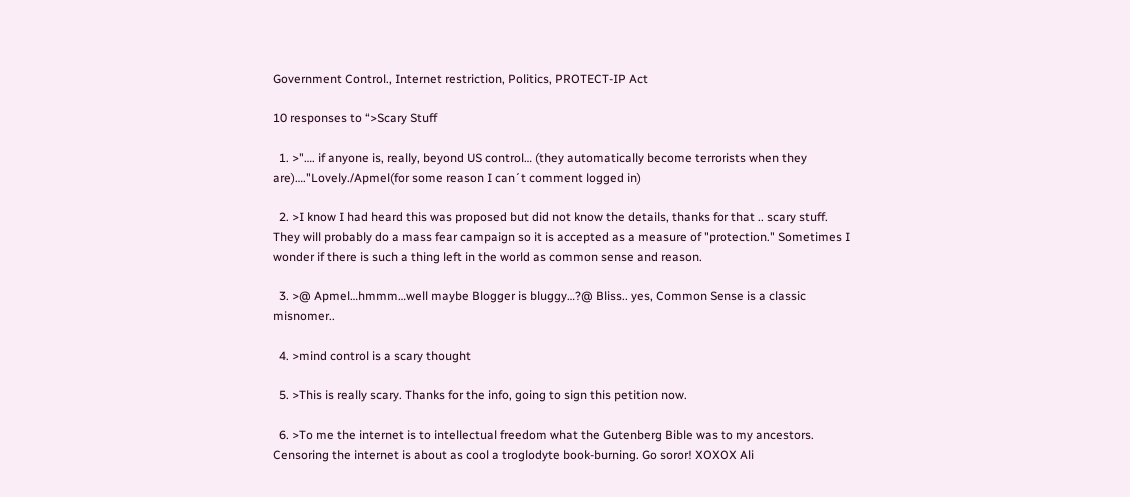Government Control., Internet restriction, Politics, PROTECT-IP Act

10 responses to “>Scary Stuff

  1. >"…. if anyone is, really, beyond US control… (they automatically become terrorists when they are)…."Lovely./Apmel(for some reason I can´t comment logged in)

  2. >I know I had heard this was proposed but did not know the details, thanks for that .. scary stuff. They will probably do a mass fear campaign so it is accepted as a measure of "protection." Sometimes I wonder if there is such a thing left in the world as common sense and reason.

  3. >@ Apmel…hmmm…well maybe Blogger is bluggy…?@ Bliss.. yes, Common Sense is a classic misnomer..

  4. >mind control is a scary thought

  5. >This is really scary. Thanks for the info, going to sign this petition now.

  6. >To me the internet is to intellectual freedom what the Gutenberg Bible was to my ancestors. Censoring the internet is about as cool a troglodyte book-burning. Go soror! XOXOX Ali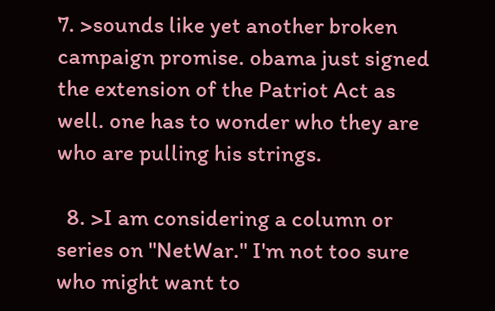7. >sounds like yet another broken campaign promise. obama just signed the extension of the Patriot Act as well. one has to wonder who they are who are pulling his strings.

  8. >I am considering a column or series on "NetWar." I'm not too sure who might want to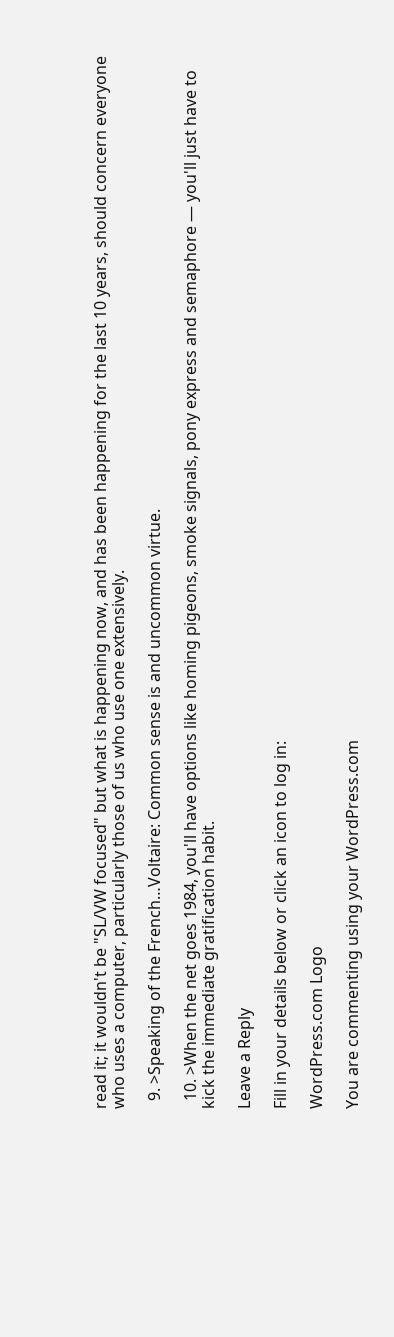read it; it wouldn't be "SL/VW focused" but what is happening now, and has been happening for the last 10 years, should concern everyone who uses a computer, particularly those of us who use one extensively.

  9. >Speaking of the French…Voltaire: Common sense is and uncommon virtue.

  10. >When the net goes 1984, you'll have options like homing pigeons, smoke signals, pony express and semaphore — you'll just have to kick the immediate gratification habit.

Leave a Reply

Fill in your details below or click an icon to log in:

WordPress.com Logo

You are commenting using your WordPress.com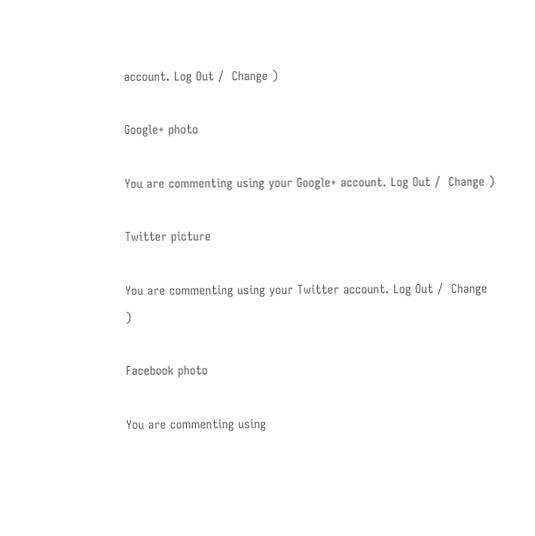account. Log Out /  Change )

Google+ photo

You are commenting using your Google+ account. Log Out /  Change )

Twitter picture

You are commenting using your Twitter account. Log Out /  Change )

Facebook photo

You are commenting using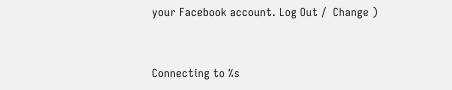your Facebook account. Log Out /  Change )


Connecting to %s